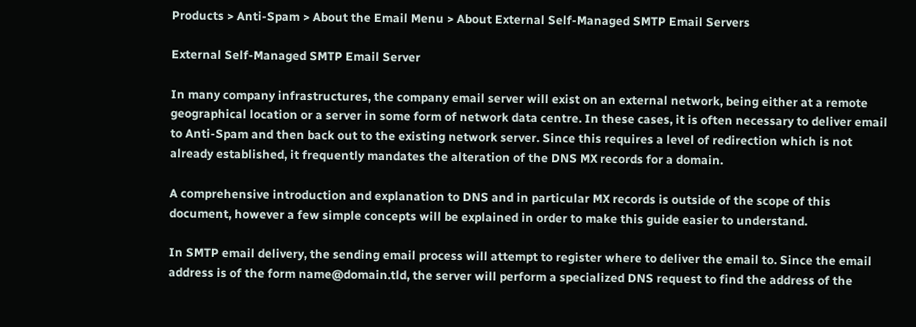Products > Anti-Spam > About the Email Menu > About External Self-Managed SMTP Email Servers

External Self-Managed SMTP Email Server

In many company infrastructures, the company email server will exist on an external network, being either at a remote geographical location or a server in some form of network data centre. In these cases, it is often necessary to deliver email to Anti-Spam and then back out to the existing network server. Since this requires a level of redirection which is not already established, it frequently mandates the alteration of the DNS MX records for a domain.

A comprehensive introduction and explanation to DNS and in particular MX records is outside of the scope of this document, however a few simple concepts will be explained in order to make this guide easier to understand.

In SMTP email delivery, the sending email process will attempt to register where to deliver the email to. Since the email address is of the form name@domain.tld, the server will perform a specialized DNS request to find the address of the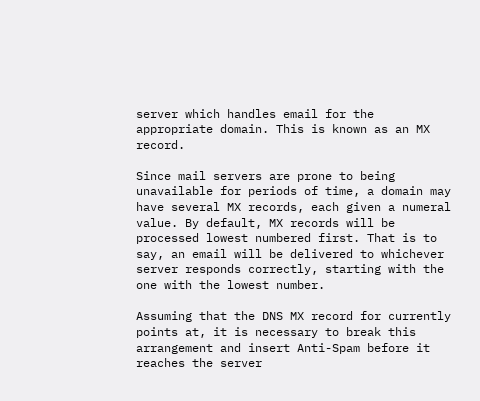server which handles email for the appropriate domain. This is known as an MX record.

Since mail servers are prone to being unavailable for periods of time, a domain may have several MX records, each given a numeral value. By default, MX records will be processed lowest numbered first. That is to say, an email will be delivered to whichever server responds correctly, starting with the one with the lowest number.

Assuming that the DNS MX record for currently points at, it is necessary to break this arrangement and insert Anti-Spam before it reaches the server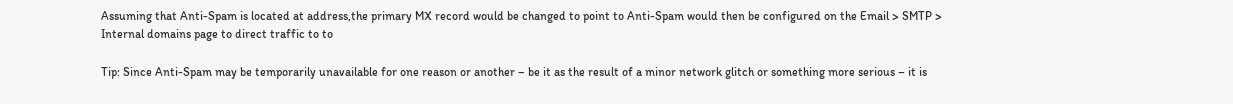Assuming that Anti-Spam is located at address,the primary MX record would be changed to point to Anti-Spam would then be configured on the Email > SMTP > Internal domains page to direct traffic to to

Tip: Since Anti-Spam may be temporarily unavailable for one reason or another – be it as the result of a minor network glitch or something more serious – it is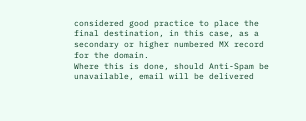considered good practice to place the final destination, in this case, as a secondary or higher numbered MX record for the domain.
Where this is done, should Anti-Spam be unavailable, email will be delivered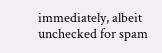immediately, albeit unchecked for spam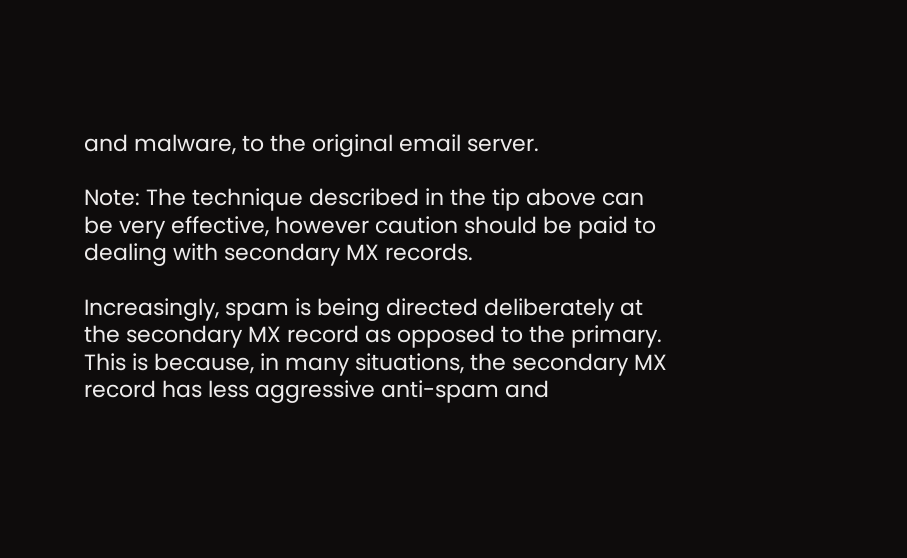and malware, to the original email server.

Note: The technique described in the tip above can be very effective, however caution should be paid to dealing with secondary MX records.

Increasingly, spam is being directed deliberately at the secondary MX record as opposed to the primary. This is because, in many situations, the secondary MX record has less aggressive anti-spam and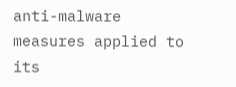anti-malware measures applied to its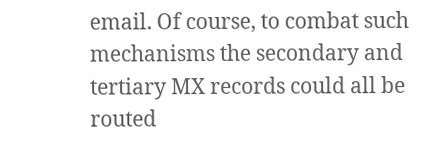email. Of course, to combat such mechanisms the secondary and tertiary MX records could all be routed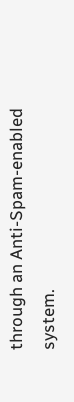through an Anti-Spam-enabled system.